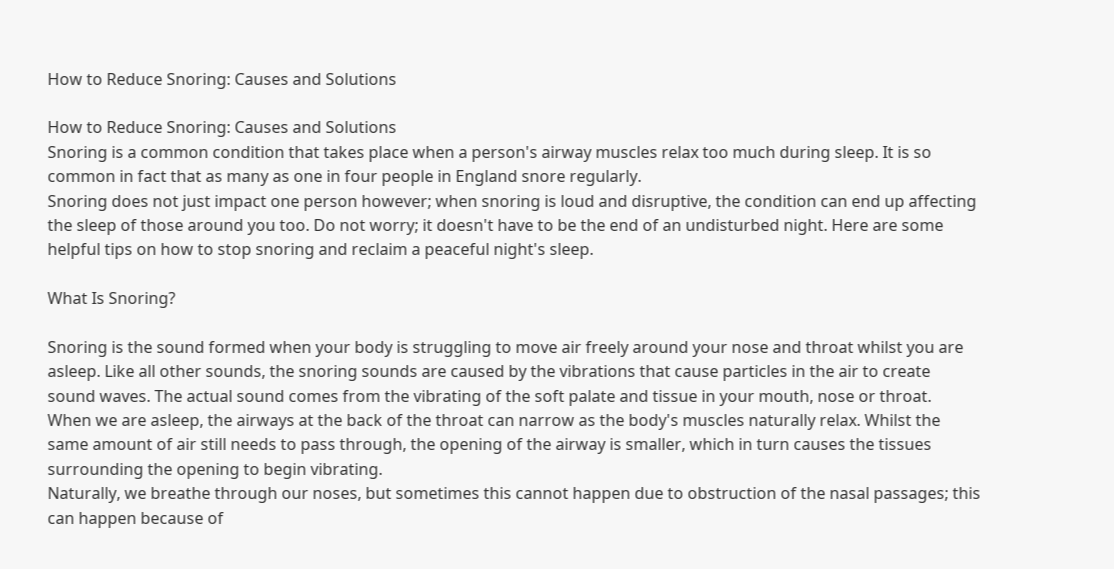How to Reduce Snoring: Causes and Solutions

How to Reduce Snoring: Causes and Solutions
Snoring is a common condition that takes place when a person's airway muscles relax too much during sleep. It is so common in fact that as many as one in four people in England snore regularly.
Snoring does not just impact one person however; when snoring is loud and disruptive, the condition can end up affecting the sleep of those around you too. Do not worry; it doesn't have to be the end of an undisturbed night. Here are some helpful tips on how to stop snoring and reclaim a peaceful night's sleep.

What Is Snoring?

Snoring is the sound formed when your body is struggling to move air freely around your nose and throat whilst you are asleep. Like all other sounds, the snoring sounds are caused by the vibrations that cause particles in the air to create sound waves. The actual sound comes from the vibrating of the soft palate and tissue in your mouth, nose or throat.
When we are asleep, the airways at the back of the throat can narrow as the body's muscles naturally relax. Whilst the same amount of air still needs to pass through, the opening of the airway is smaller, which in turn causes the tissues surrounding the opening to begin vibrating.
Naturally, we breathe through our noses, but sometimes this cannot happen due to obstruction of the nasal passages; this can happen because of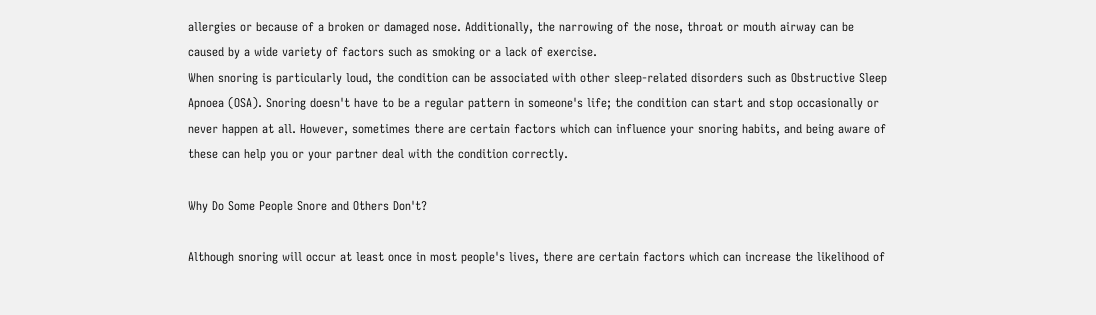allergies or because of a broken or damaged nose. Additionally, the narrowing of the nose, throat or mouth airway can be caused by a wide variety of factors such as smoking or a lack of exercise.
When snoring is particularly loud, the condition can be associated with other sleep-related disorders such as Obstructive Sleep Apnoea (OSA). Snoring doesn't have to be a regular pattern in someone's life; the condition can start and stop occasionally or never happen at all. However, sometimes there are certain factors which can influence your snoring habits, and being aware of these can help you or your partner deal with the condition correctly.

Why Do Some People Snore and Others Don't?

Although snoring will occur at least once in most people's lives, there are certain factors which can increase the likelihood of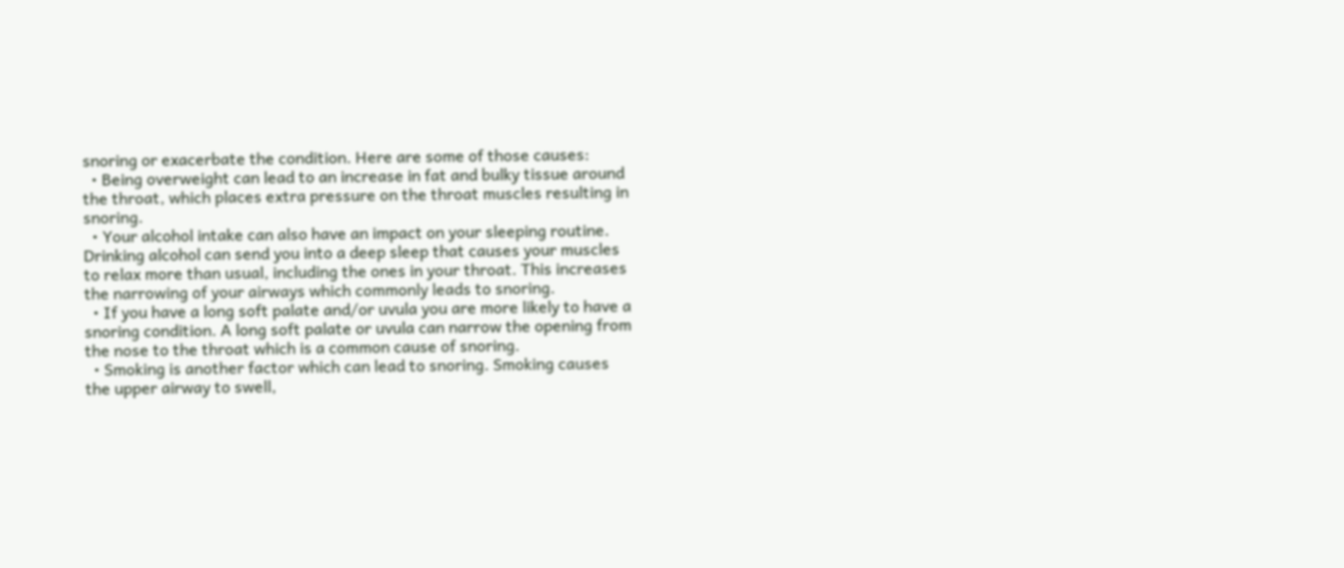snoring or exacerbate the condition. Here are some of those causes:
  • Being overweight can lead to an increase in fat and bulky tissue around the throat, which places extra pressure on the throat muscles resulting in snoring.
  • Your alcohol intake can also have an impact on your sleeping routine. Drinking alcohol can send you into a deep sleep that causes your muscles to relax more than usual, including the ones in your throat. This increases the narrowing of your airways which commonly leads to snoring.
  • If you have a long soft palate and/or uvula you are more likely to have a snoring condition. A long soft palate or uvula can narrow the opening from the nose to the throat which is a common cause of snoring.
  • Smoking is another factor which can lead to snoring. Smoking causes the upper airway to swell,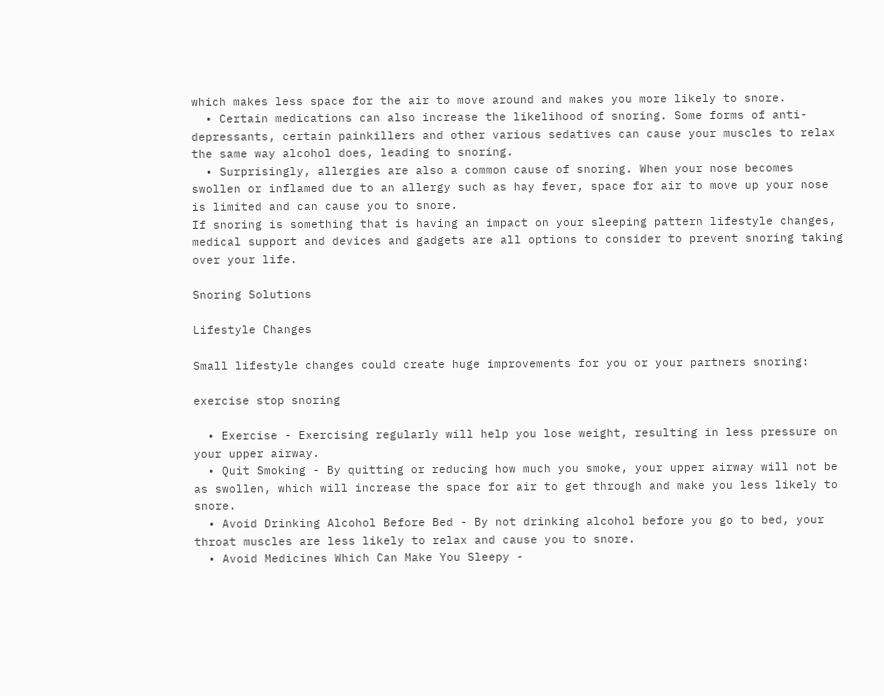which makes less space for the air to move around and makes you more likely to snore.
  • Certain medications can also increase the likelihood of snoring. Some forms of anti-depressants, certain painkillers and other various sedatives can cause your muscles to relax the same way alcohol does, leading to snoring.
  • Surprisingly, allergies are also a common cause of snoring. When your nose becomes swollen or inflamed due to an allergy such as hay fever, space for air to move up your nose is limited and can cause you to snore.
If snoring is something that is having an impact on your sleeping pattern lifestyle changes, medical support and devices and gadgets are all options to consider to prevent snoring taking over your life.

Snoring Solutions

Lifestyle Changes

Small lifestyle changes could create huge improvements for you or your partners snoring:

exercise stop snoring

  • Exercise - Exercising regularly will help you lose weight, resulting in less pressure on your upper airway.
  • Quit Smoking - By quitting or reducing how much you smoke, your upper airway will not be as swollen, which will increase the space for air to get through and make you less likely to snore.
  • Avoid Drinking Alcohol Before Bed - By not drinking alcohol before you go to bed, your throat muscles are less likely to relax and cause you to snore.
  • Avoid Medicines Which Can Make You Sleepy -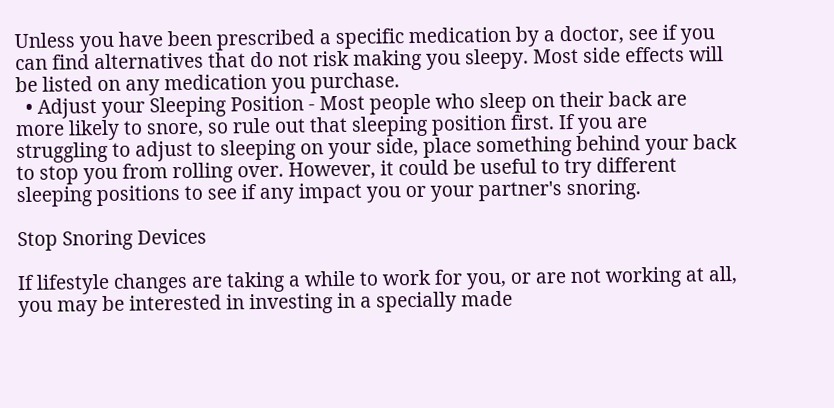Unless you have been prescribed a specific medication by a doctor, see if you can find alternatives that do not risk making you sleepy. Most side effects will be listed on any medication you purchase.
  • Adjust your Sleeping Position - Most people who sleep on their back are more likely to snore, so rule out that sleeping position first. If you are struggling to adjust to sleeping on your side, place something behind your back to stop you from rolling over. However, it could be useful to try different sleeping positions to see if any impact you or your partner's snoring.

Stop Snoring Devices

If lifestyle changes are taking a while to work for you, or are not working at all, you may be interested in investing in a specially made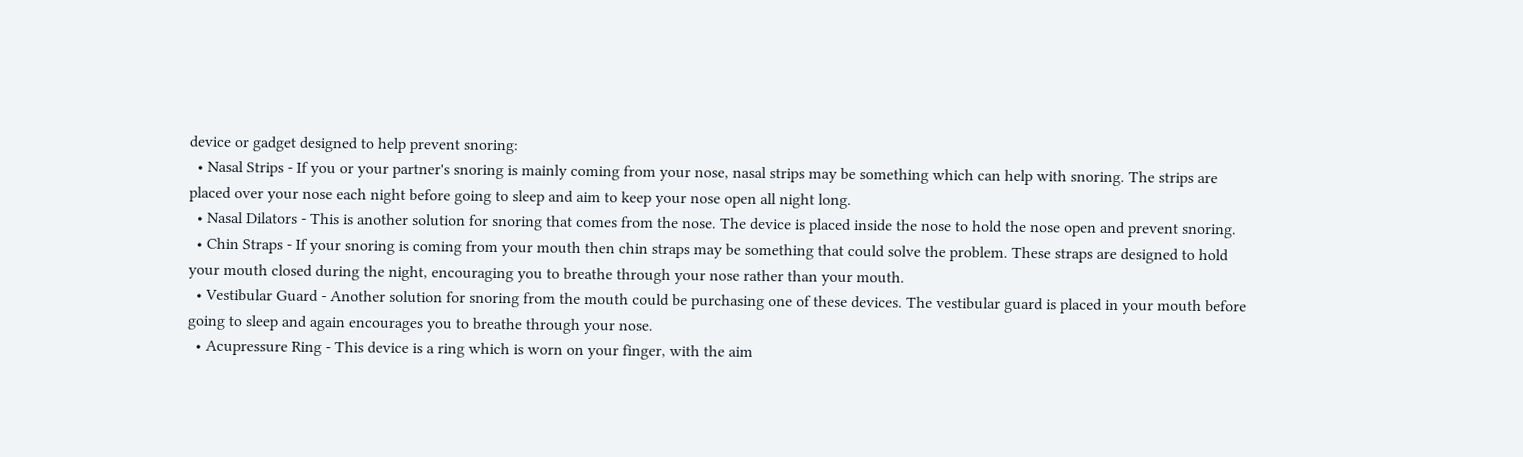device or gadget designed to help prevent snoring:
  • Nasal Strips - If you or your partner's snoring is mainly coming from your nose, nasal strips may be something which can help with snoring. The strips are placed over your nose each night before going to sleep and aim to keep your nose open all night long.
  • Nasal Dilators - This is another solution for snoring that comes from the nose. The device is placed inside the nose to hold the nose open and prevent snoring.
  • Chin Straps - If your snoring is coming from your mouth then chin straps may be something that could solve the problem. These straps are designed to hold your mouth closed during the night, encouraging you to breathe through your nose rather than your mouth.
  • Vestibular Guard - Another solution for snoring from the mouth could be purchasing one of these devices. The vestibular guard is placed in your mouth before going to sleep and again encourages you to breathe through your nose.
  • Acupressure Ring - This device is a ring which is worn on your finger, with the aim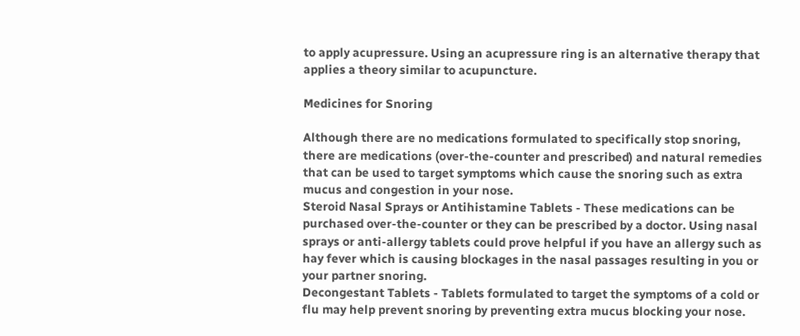to apply acupressure. Using an acupressure ring is an alternative therapy that applies a theory similar to acupuncture.

Medicines for Snoring

Although there are no medications formulated to specifically stop snoring, there are medications (over-the-counter and prescribed) and natural remedies that can be used to target symptoms which cause the snoring such as extra mucus and congestion in your nose.
Steroid Nasal Sprays or Antihistamine Tablets - These medications can be purchased over-the-counter or they can be prescribed by a doctor. Using nasal sprays or anti-allergy tablets could prove helpful if you have an allergy such as hay fever which is causing blockages in the nasal passages resulting in you or your partner snoring.
Decongestant Tablets - Tablets formulated to target the symptoms of a cold or flu may help prevent snoring by preventing extra mucus blocking your nose.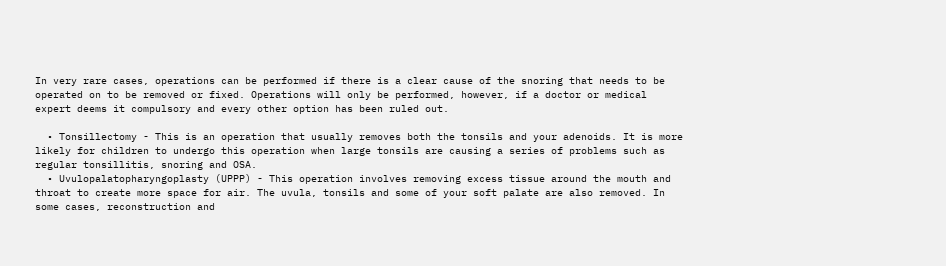In very rare cases, operations can be performed if there is a clear cause of the snoring that needs to be operated on to be removed or fixed. Operations will only be performed, however, if a doctor or medical expert deems it compulsory and every other option has been ruled out.

  • Tonsillectomy - This is an operation that usually removes both the tonsils and your adenoids. It is more likely for children to undergo this operation when large tonsils are causing a series of problems such as regular tonsillitis, snoring and OSA.
  • Uvulopalatopharyngoplasty (UPPP) - This operation involves removing excess tissue around the mouth and throat to create more space for air. The uvula, tonsils and some of your soft palate are also removed. In some cases, reconstruction and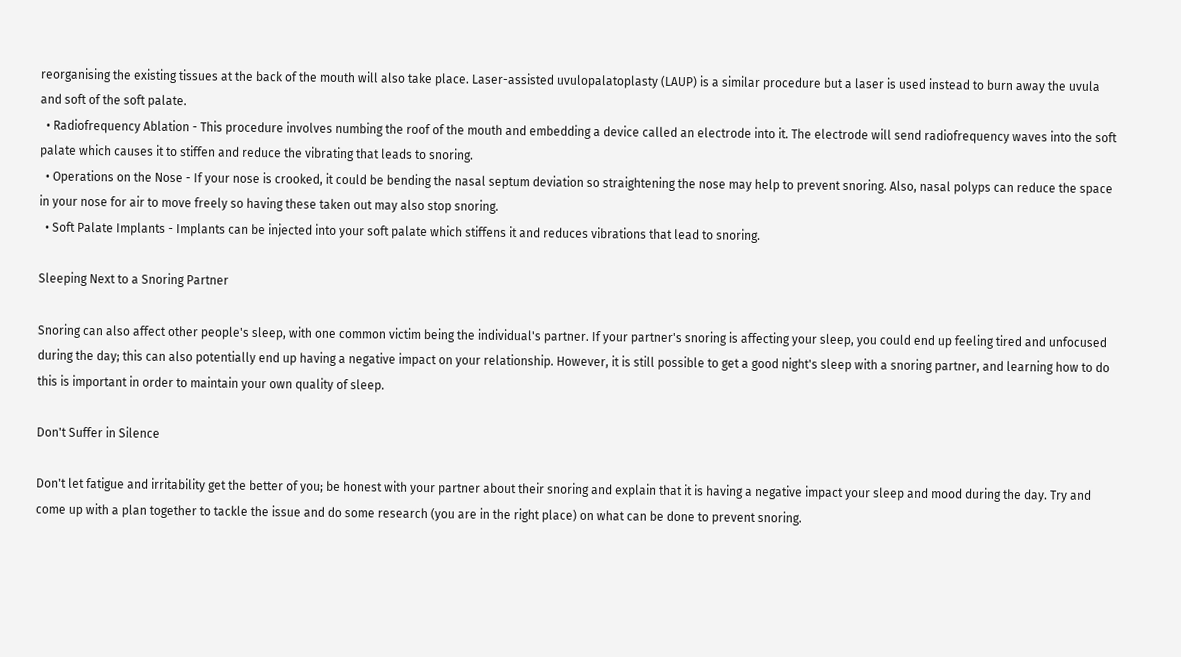reorganising the existing tissues at the back of the mouth will also take place. Laser-assisted uvulopalatoplasty (LAUP) is a similar procedure but a laser is used instead to burn away the uvula and soft of the soft palate.
  • Radiofrequency Ablation - This procedure involves numbing the roof of the mouth and embedding a device called an electrode into it. The electrode will send radiofrequency waves into the soft palate which causes it to stiffen and reduce the vibrating that leads to snoring.
  • Operations on the Nose - If your nose is crooked, it could be bending the nasal septum deviation so straightening the nose may help to prevent snoring. Also, nasal polyps can reduce the space in your nose for air to move freely so having these taken out may also stop snoring.
  • Soft Palate Implants - Implants can be injected into your soft palate which stiffens it and reduces vibrations that lead to snoring.

Sleeping Next to a Snoring Partner

Snoring can also affect other people's sleep, with one common victim being the individual's partner. If your partner's snoring is affecting your sleep, you could end up feeling tired and unfocused during the day; this can also potentially end up having a negative impact on your relationship. However, it is still possible to get a good night's sleep with a snoring partner, and learning how to do this is important in order to maintain your own quality of sleep.

Don't Suffer in Silence

Don't let fatigue and irritability get the better of you; be honest with your partner about their snoring and explain that it is having a negative impact your sleep and mood during the day. Try and come up with a plan together to tackle the issue and do some research (you are in the right place) on what can be done to prevent snoring.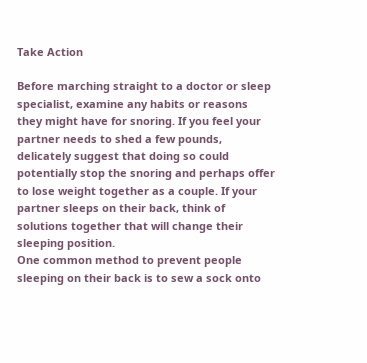Take Action

Before marching straight to a doctor or sleep specialist, examine any habits or reasons they might have for snoring. If you feel your partner needs to shed a few pounds, delicately suggest that doing so could potentially stop the snoring and perhaps offer to lose weight together as a couple. If your partner sleeps on their back, think of solutions together that will change their sleeping position.
One common method to prevent people sleeping on their back is to sew a sock onto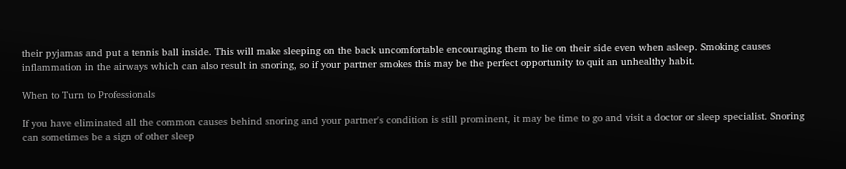their pyjamas and put a tennis ball inside. This will make sleeping on the back uncomfortable encouraging them to lie on their side even when asleep. Smoking causes inflammation in the airways which can also result in snoring, so if your partner smokes this may be the perfect opportunity to quit an unhealthy habit.

When to Turn to Professionals

If you have eliminated all the common causes behind snoring and your partner's condition is still prominent, it may be time to go and visit a doctor or sleep specialist. Snoring can sometimes be a sign of other sleep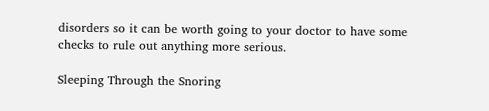disorders so it can be worth going to your doctor to have some checks to rule out anything more serious.

Sleeping Through the Snoring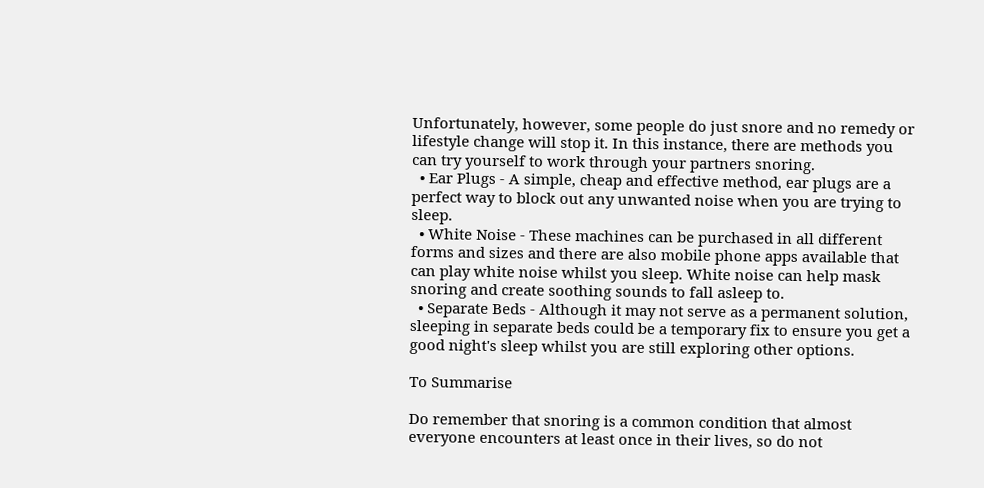Unfortunately, however, some people do just snore and no remedy or lifestyle change will stop it. In this instance, there are methods you can try yourself to work through your partners snoring.
  • Ear Plugs - A simple, cheap and effective method, ear plugs are a perfect way to block out any unwanted noise when you are trying to sleep.
  • White Noise - These machines can be purchased in all different forms and sizes and there are also mobile phone apps available that can play white noise whilst you sleep. White noise can help mask snoring and create soothing sounds to fall asleep to.
  • Separate Beds - Although it may not serve as a permanent solution, sleeping in separate beds could be a temporary fix to ensure you get a good night's sleep whilst you are still exploring other options.

To Summarise

Do remember that snoring is a common condition that almost everyone encounters at least once in their lives, so do not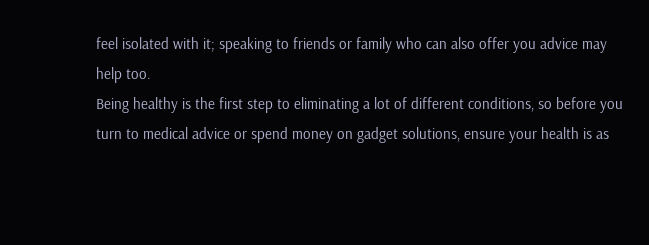feel isolated with it; speaking to friends or family who can also offer you advice may help too.
Being healthy is the first step to eliminating a lot of different conditions, so before you turn to medical advice or spend money on gadget solutions, ensure your health is as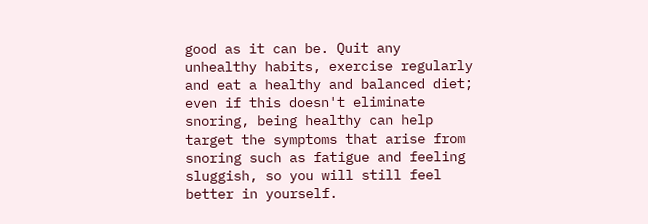good as it can be. Quit any unhealthy habits, exercise regularly and eat a healthy and balanced diet; even if this doesn't eliminate snoring, being healthy can help target the symptoms that arise from snoring such as fatigue and feeling sluggish, so you will still feel better in yourself.